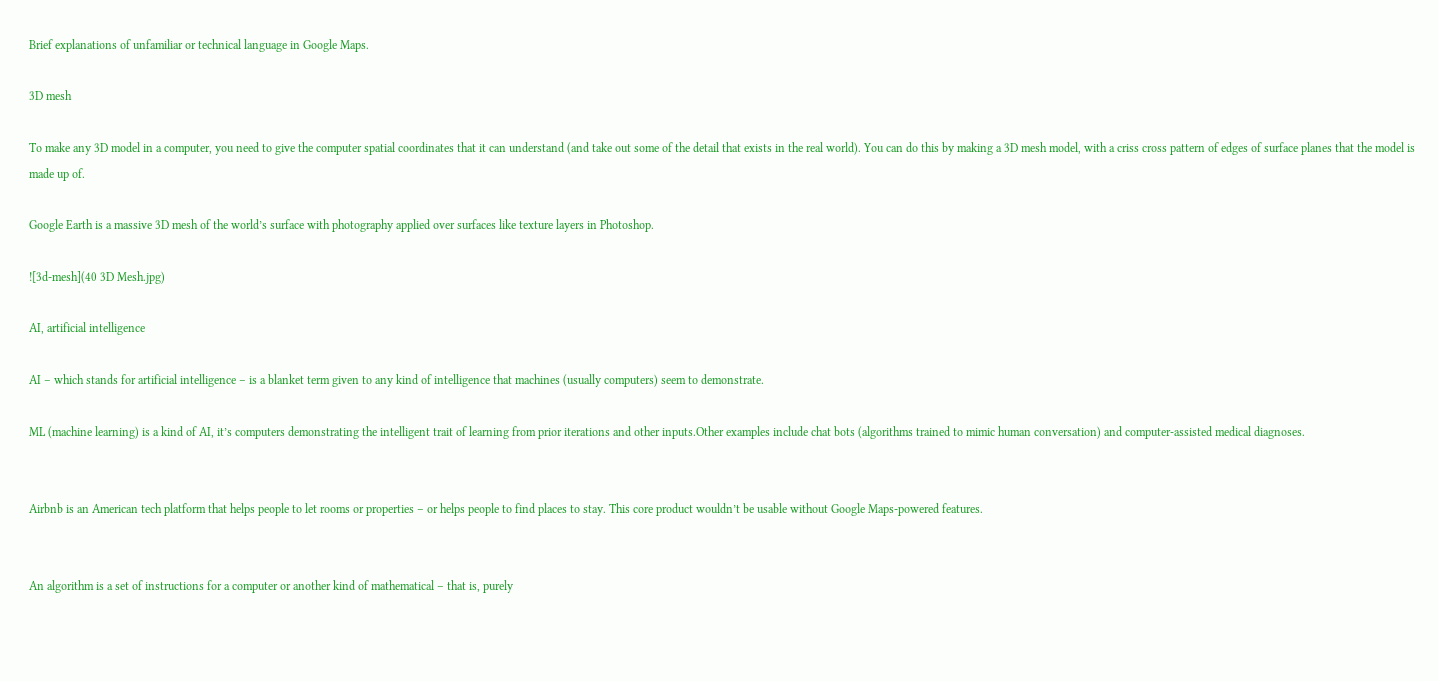Brief explanations of unfamiliar or technical language in Google Maps.

3D mesh

To make any 3D model in a computer, you need to give the computer spatial coordinates that it can understand (and take out some of the detail that exists in the real world). You can do this by making a 3D mesh model, with a criss cross pattern of edges of surface planes that the model is made up of.

Google Earth is a massive 3D mesh of the world’s surface with photography applied over surfaces like texture layers in Photoshop.

![3d-mesh](40 3D Mesh.jpg)

AI, artificial intelligence

AI – which stands for artificial intelligence – is a blanket term given to any kind of intelligence that machines (usually computers) seem to demonstrate.

ML (machine learning) is a kind of AI, it’s computers demonstrating the intelligent trait of learning from prior iterations and other inputs.Other examples include chat bots (algorithms trained to mimic human conversation) and computer-assisted medical diagnoses.


Airbnb is an American tech platform that helps people to let rooms or properties – or helps people to find places to stay. This core product wouldn’t be usable without Google Maps-powered features.


An algorithm is a set of instructions for a computer or another kind of mathematical – that is, purely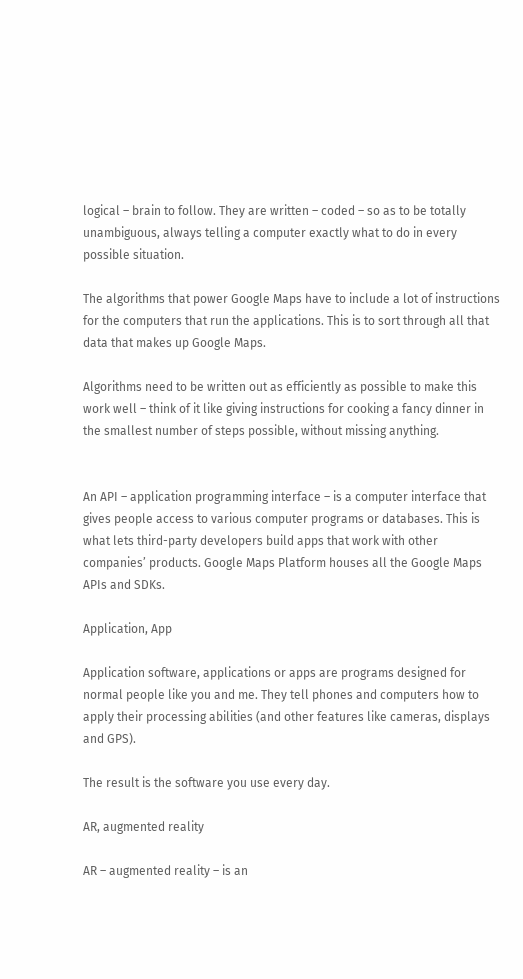logical – brain to follow. They are written – coded – so as to be totally unambiguous, always telling a computer exactly what to do in every possible situation.

The algorithms that power Google Maps have to include a lot of instructions for the computers that run the applications. This is to sort through all that data that makes up Google Maps.

Algorithms need to be written out as efficiently as possible to make this work well – think of it like giving instructions for cooking a fancy dinner in the smallest number of steps possible, without missing anything.


An API – application programming interface – is a computer interface that gives people access to various computer programs or databases. This is what lets third-party developers build apps that work with other companies’ products. Google Maps Platform houses all the Google Maps APIs and SDKs.

Application, App

Application software, applications or apps are programs designed for normal people like you and me. They tell phones and computers how to apply their processing abilities (and other features like cameras, displays and GPS).

The result is the software you use every day.

AR, augmented reality

AR – augmented reality – is an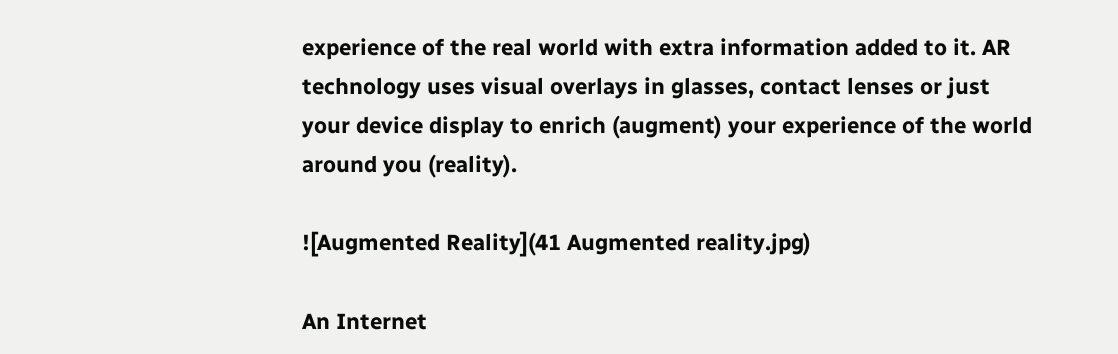experience of the real world with extra information added to it. AR technology uses visual overlays in glasses, contact lenses or just your device display to enrich (augment) your experience of the world around you (reality).

![Augmented Reality](41 Augmented reality.jpg)

An Internet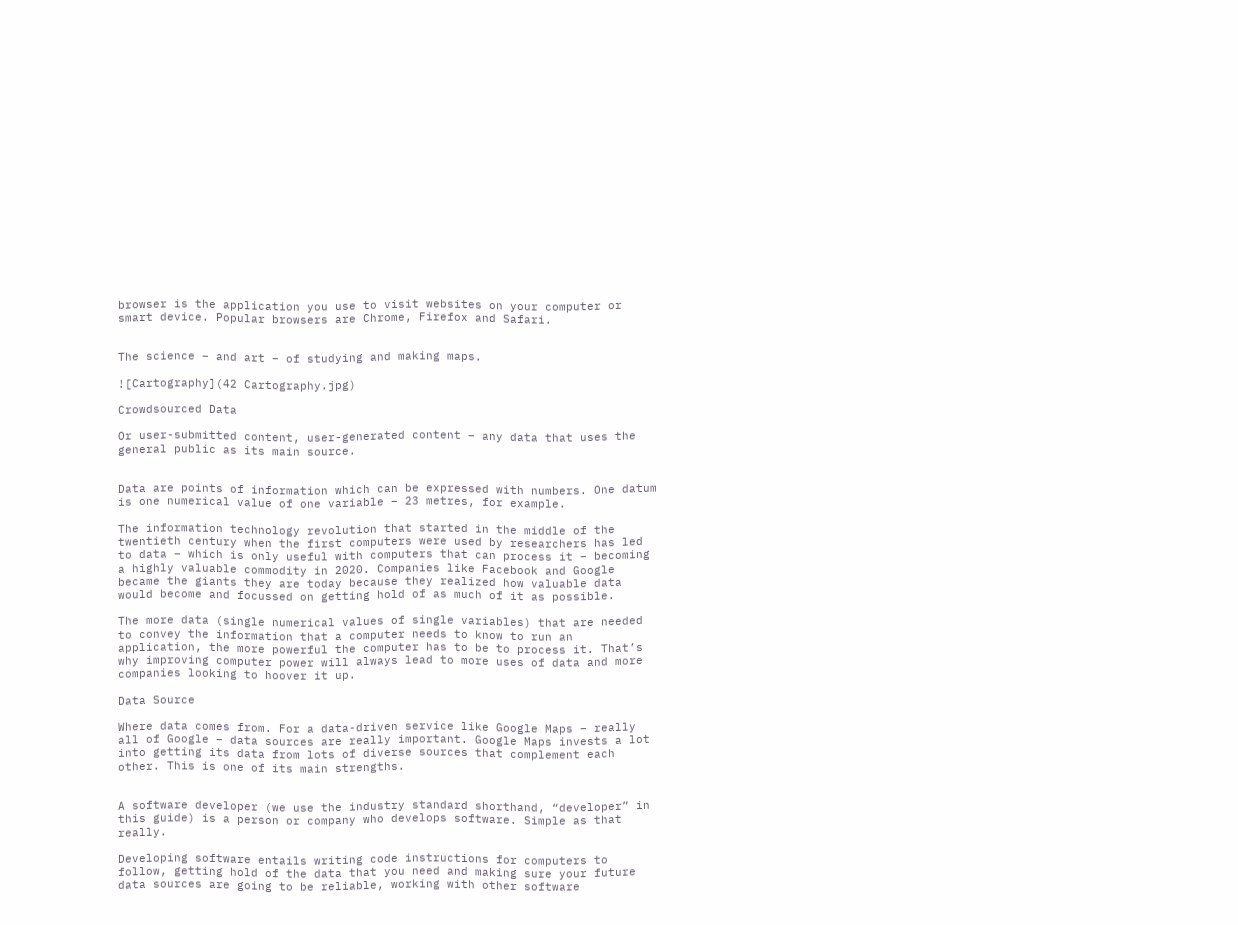browser is the application you use to visit websites on your computer or smart device. Popular browsers are Chrome, Firefox and Safari.


The science – and art – of studying and making maps.

![Cartography](42 Cartography.jpg)

Crowdsourced Data

Or user-submitted content, user-generated content – any data that uses the general public as its main source.


Data are points of information which can be expressed with numbers. One datum is one numerical value of one variable – 23 metres, for example.

The information technology revolution that started in the middle of the twentieth century when the first computers were used by researchers has led to data – which is only useful with computers that can process it – becoming a highly valuable commodity in 2020. Companies like Facebook and Google became the giants they are today because they realized how valuable data would become and focussed on getting hold of as much of it as possible.

The more data (single numerical values of single variables) that are needed to convey the information that a computer needs to know to run an application, the more powerful the computer has to be to process it. That’s why improving computer power will always lead to more uses of data and more companies looking to hoover it up.

Data Source

Where data comes from. For a data-driven service like Google Maps – really all of Google – data sources are really important. Google Maps invests a lot into getting its data from lots of diverse sources that complement each other. This is one of its main strengths.


A software developer (we use the industry standard shorthand, “developer” in this guide) is a person or company who develops software. Simple as that really.

Developing software entails writing code instructions for computers to follow, getting hold of the data that you need and making sure your future data sources are going to be reliable, working with other software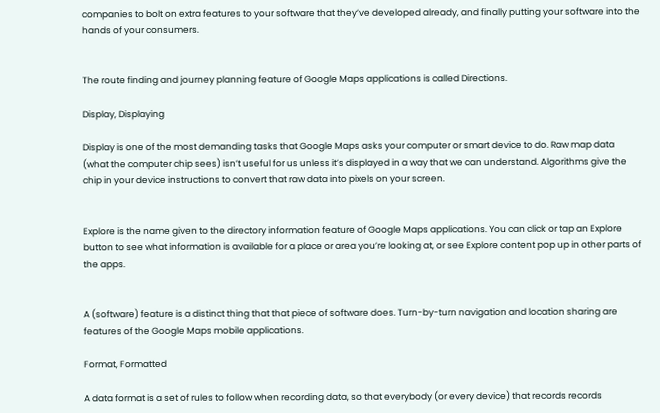companies to bolt on extra features to your software that they’ve developed already, and finally putting your software into the hands of your consumers.


The route finding and journey planning feature of Google Maps applications is called Directions.

Display, Displaying

Display is one of the most demanding tasks that Google Maps asks your computer or smart device to do. Raw map data (what the computer chip sees) isn’t useful for us unless it’s displayed in a way that we can understand. Algorithms give the chip in your device instructions to convert that raw data into pixels on your screen.


Explore is the name given to the directory information feature of Google Maps applications. You can click or tap an Explore button to see what information is available for a place or area you’re looking at, or see Explore content pop up in other parts of the apps.


A (software) feature is a distinct thing that that piece of software does. Turn-by-turn navigation and location sharing are features of the Google Maps mobile applications.

Format, Formatted

A data format is a set of rules to follow when recording data, so that everybody (or every device) that records records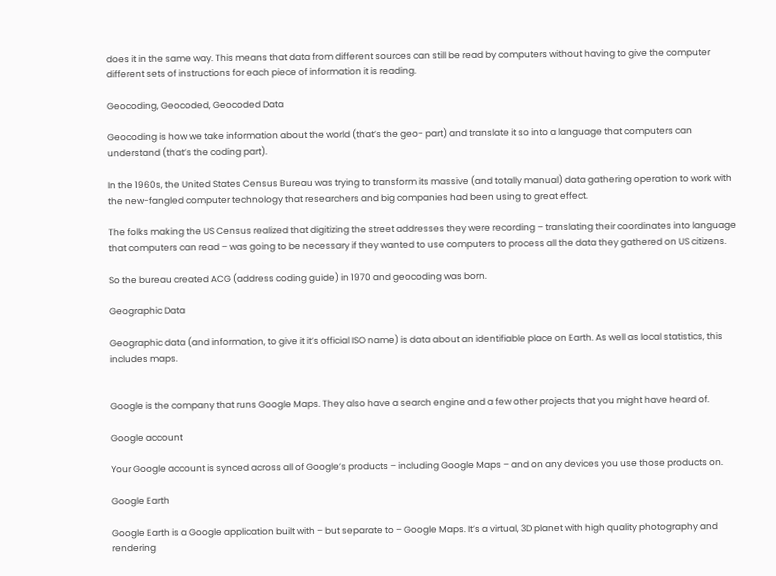does it in the same way. This means that data from different sources can still be read by computers without having to give the computer different sets of instructions for each piece of information it is reading.

Geocoding, Geocoded, Geocoded Data

Geocoding is how we take information about the world (that’s the geo- part) and translate it so into a language that computers can understand (that’s the coding part).

In the 1960s, the United States Census Bureau was trying to transform its massive (and totally manual) data gathering operation to work with the new-fangled computer technology that researchers and big companies had been using to great effect.

The folks making the US Census realized that digitizing the street addresses they were recording – translating their coordinates into language that computers can read – was going to be necessary if they wanted to use computers to process all the data they gathered on US citizens.

So the bureau created ACG (address coding guide) in 1970 and geocoding was born.

Geographic Data

Geographic data (and information, to give it it’s official ISO name) is data about an identifiable place on Earth. As well as local statistics, this includes maps.


Google is the company that runs Google Maps. They also have a search engine and a few other projects that you might have heard of.

Google account

Your Google account is synced across all of Google’s products – including Google Maps – and on any devices you use those products on.

Google Earth

Google Earth is a Google application built with – but separate to – Google Maps. It’s a virtual, 3D planet with high quality photography and rendering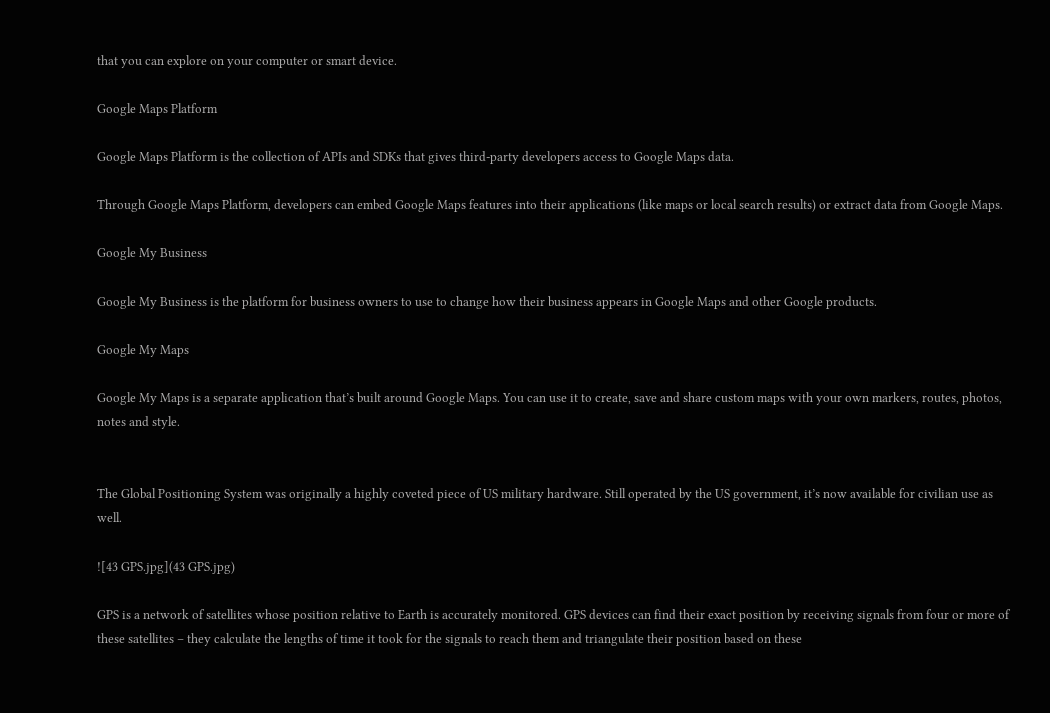that you can explore on your computer or smart device.

Google Maps Platform

Google Maps Platform is the collection of APIs and SDKs that gives third-party developers access to Google Maps data.

Through Google Maps Platform, developers can embed Google Maps features into their applications (like maps or local search results) or extract data from Google Maps.

Google My Business

Google My Business is the platform for business owners to use to change how their business appears in Google Maps and other Google products.

Google My Maps

Google My Maps is a separate application that’s built around Google Maps. You can use it to create, save and share custom maps with your own markers, routes, photos, notes and style.


The Global Positioning System was originally a highly coveted piece of US military hardware. Still operated by the US government, it’s now available for civilian use as well.

![43 GPS.jpg](43 GPS.jpg)

GPS is a network of satellites whose position relative to Earth is accurately monitored. GPS devices can find their exact position by receiving signals from four or more of these satellites – they calculate the lengths of time it took for the signals to reach them and triangulate their position based on these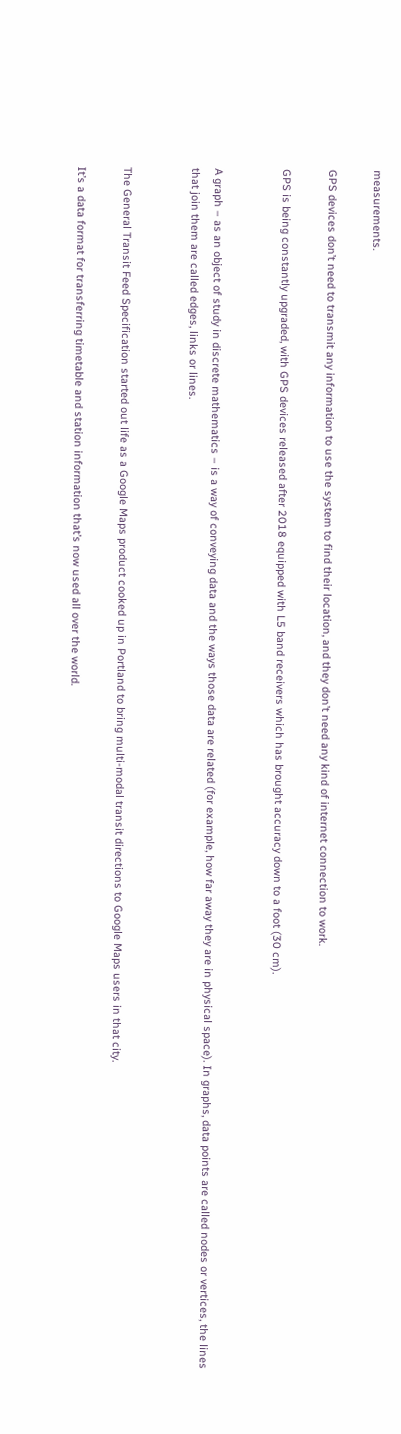measurements.

GPS devices don’t need to transmit any information to use the system to find their location, and they don’t need any kind of internet connection to work.

GPS is being constantly upgraded, with GPS devices released after 2018 equipped with L5 band receivers which has brought accuracy down to a foot (30 cm).


A graph – as an object of study in discrete mathematics – is a way of conveying data and the ways those data are related (for example, how far away they are in physical space). In graphs, data points are called nodes or vertices, the lines that join them are called edges, links or lines.


The General Transit Feed Specification started out life as a Google Maps product cooked up in Portland to bring multi-modal transit directions to Google Maps users in that city.

It’s a data format for transferring timetable and station information that’s now used all over the world.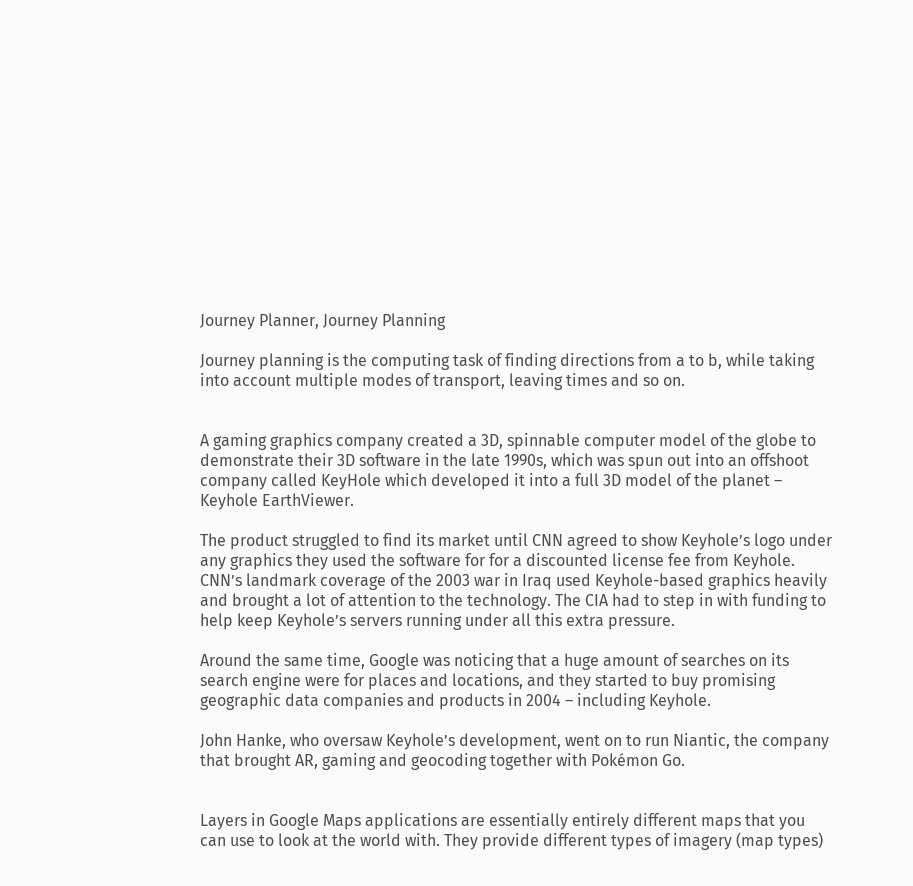Journey Planner, Journey Planning

Journey planning is the computing task of finding directions from a to b, while taking into account multiple modes of transport, leaving times and so on.


A gaming graphics company created a 3D, spinnable computer model of the globe to demonstrate their 3D software in the late 1990s, which was spun out into an offshoot company called KeyHole which developed it into a full 3D model of the planet – Keyhole EarthViewer.

The product struggled to find its market until CNN agreed to show Keyhole’s logo under any graphics they used the software for for a discounted license fee from Keyhole. CNN’s landmark coverage of the 2003 war in Iraq used Keyhole-based graphics heavily and brought a lot of attention to the technology. The CIA had to step in with funding to help keep Keyhole’s servers running under all this extra pressure.

Around the same time, Google was noticing that a huge amount of searches on its search engine were for places and locations, and they started to buy promising geographic data companies and products in 2004 – including Keyhole.

John Hanke, who oversaw Keyhole’s development, went on to run Niantic, the company that brought AR, gaming and geocoding together with Pokémon Go.


Layers in Google Maps applications are essentially entirely different maps that you can use to look at the world with. They provide different types of imagery (map types)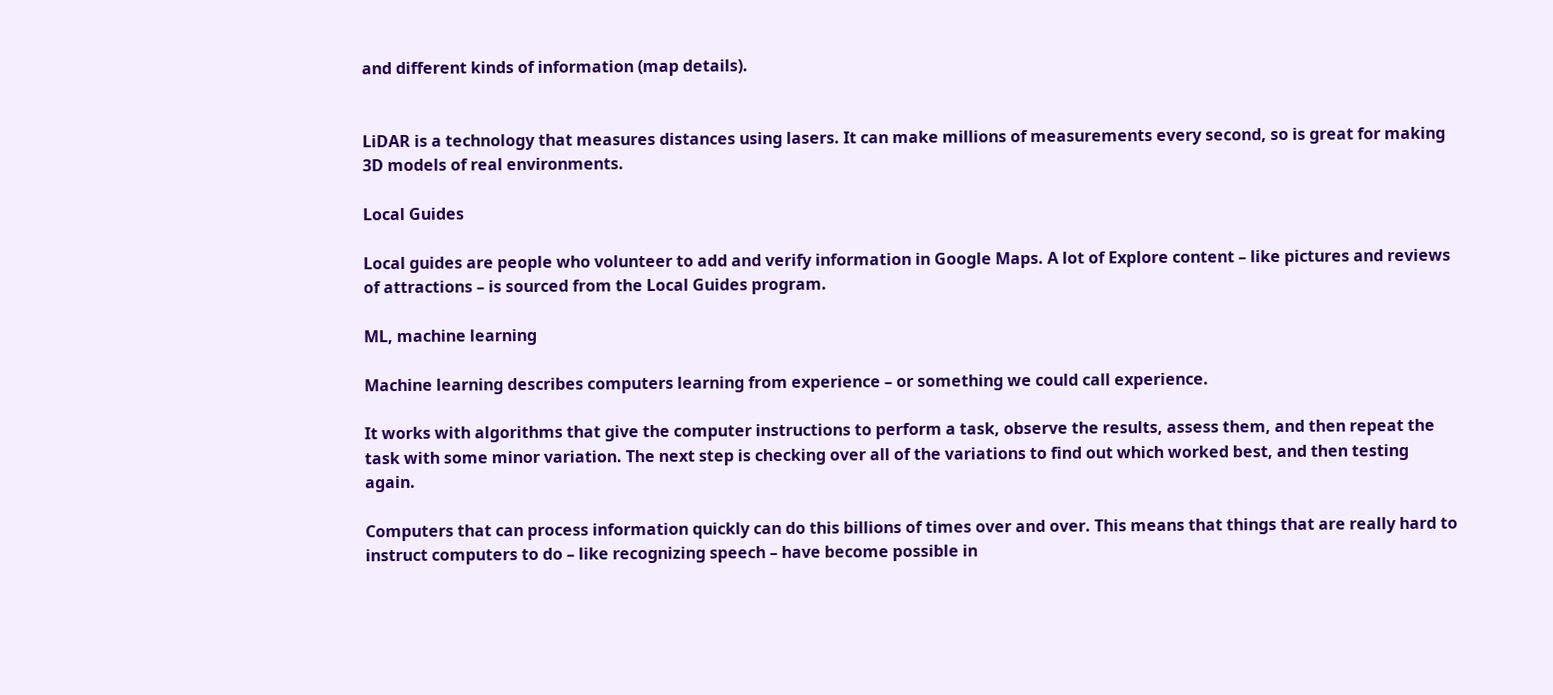and different kinds of information (map details).


LiDAR is a technology that measures distances using lasers. It can make millions of measurements every second, so is great for making 3D models of real environments.

Local Guides

Local guides are people who volunteer to add and verify information in Google Maps. A lot of Explore content – like pictures and reviews of attractions – is sourced from the Local Guides program.

ML, machine learning

Machine learning describes computers learning from experience – or something we could call experience.

It works with algorithms that give the computer instructions to perform a task, observe the results, assess them, and then repeat the task with some minor variation. The next step is checking over all of the variations to find out which worked best, and then testing again.

Computers that can process information quickly can do this billions of times over and over. This means that things that are really hard to instruct computers to do – like recognizing speech – have become possible in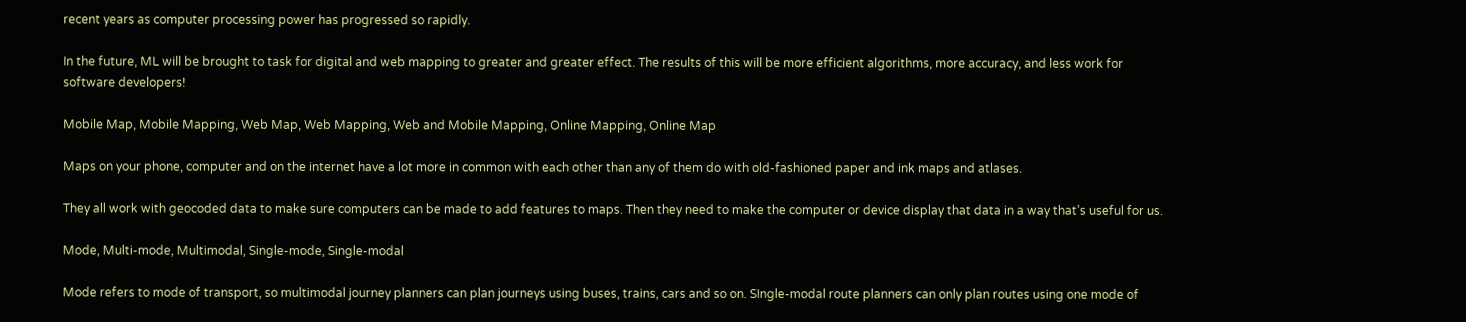recent years as computer processing power has progressed so rapidly.

In the future, ML will be brought to task for digital and web mapping to greater and greater effect. The results of this will be more efficient algorithms, more accuracy, and less work for software developers!

Mobile Map, Mobile Mapping, Web Map, Web Mapping, Web and Mobile Mapping, Online Mapping, Online Map

Maps on your phone, computer and on the internet have a lot more in common with each other than any of them do with old-fashioned paper and ink maps and atlases.

They all work with geocoded data to make sure computers can be made to add features to maps. Then they need to make the computer or device display that data in a way that’s useful for us.

Mode, Multi-mode, Multimodal, Single-mode, Single-modal

Mode refers to mode of transport, so multimodal journey planners can plan journeys using buses, trains, cars and so on. SIngle-modal route planners can only plan routes using one mode of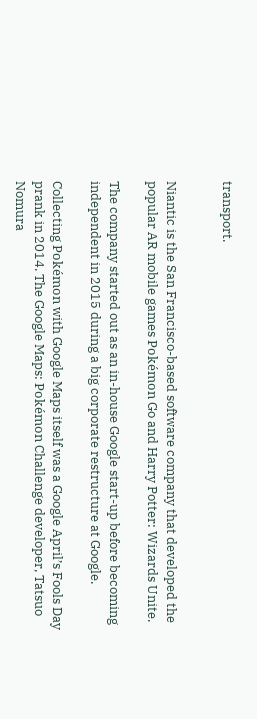transport.


Niantic is the San Francisco-based software company that developed the popular AR mobile games Pokémon Go and Harry Potter: Wizards Unite.

The company started out as an in-house Google start-up before becoming independent in 2015 during a big corporate restructure at Google.

Collecting Pokémon with Google Maps itself was a Google April’s Fools Day prank in 2014. The Google Maps: Pokémon Challenge developer, Tatsuo Nomura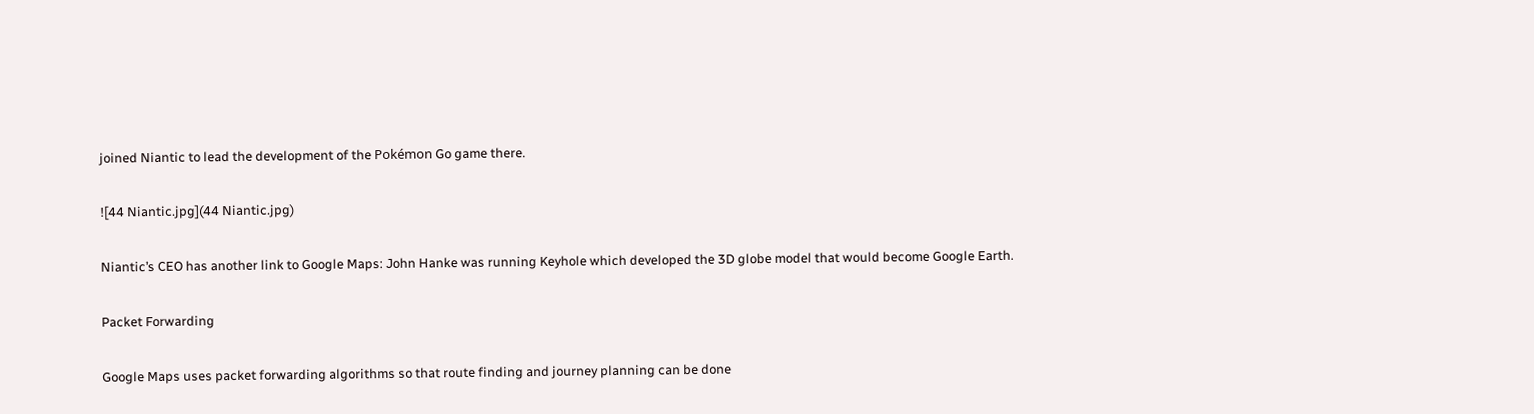joined Niantic to lead the development of the Pokémon Go game there.

![44 Niantic.jpg](44 Niantic.jpg)

Niantic’s CEO has another link to Google Maps: John Hanke was running Keyhole which developed the 3D globe model that would become Google Earth.

Packet Forwarding

Google Maps uses packet forwarding algorithms so that route finding and journey planning can be done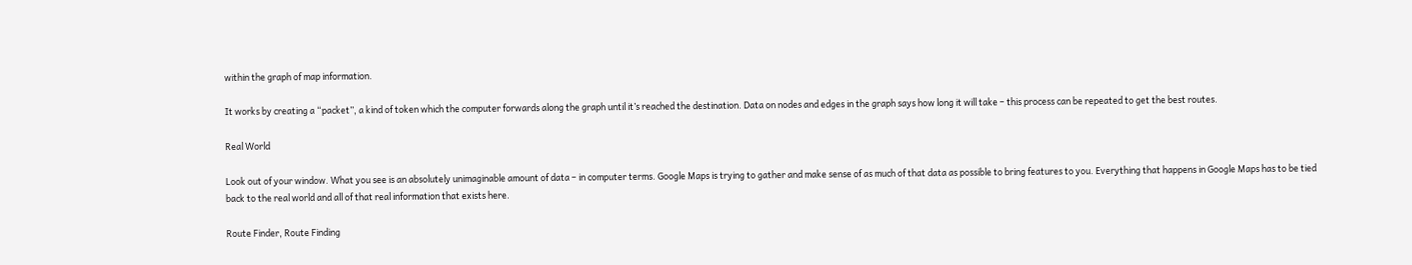within the graph of map information.

It works by creating a “packet”, a kind of token which the computer forwards along the graph until it’s reached the destination. Data on nodes and edges in the graph says how long it will take – this process can be repeated to get the best routes.

Real World

Look out of your window. What you see is an absolutely unimaginable amount of data – in computer terms. Google Maps is trying to gather and make sense of as much of that data as possible to bring features to you. Everything that happens in Google Maps has to be tied back to the real world and all of that real information that exists here.

Route Finder, Route Finding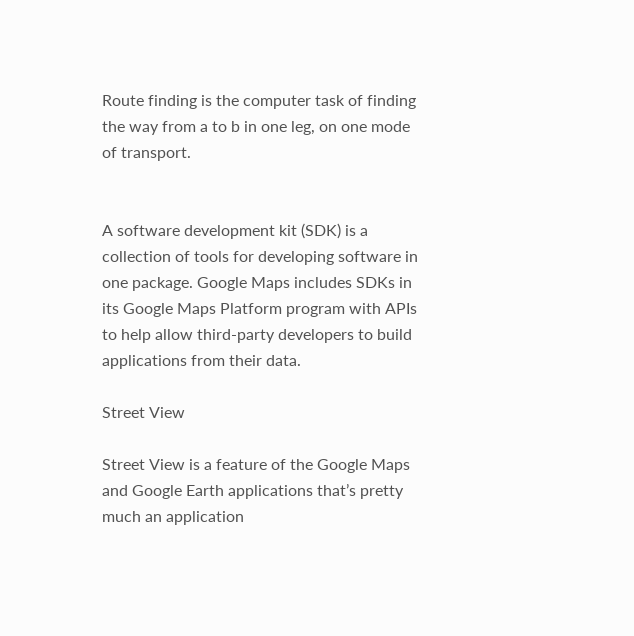Route finding is the computer task of finding the way from a to b in one leg, on one mode of transport.


A software development kit (SDK) is a collection of tools for developing software in one package. Google Maps includes SDKs in its Google Maps Platform program with APIs to help allow third-party developers to build applications from their data.

Street View

Street View is a feature of the Google Maps and Google Earth applications that’s pretty much an application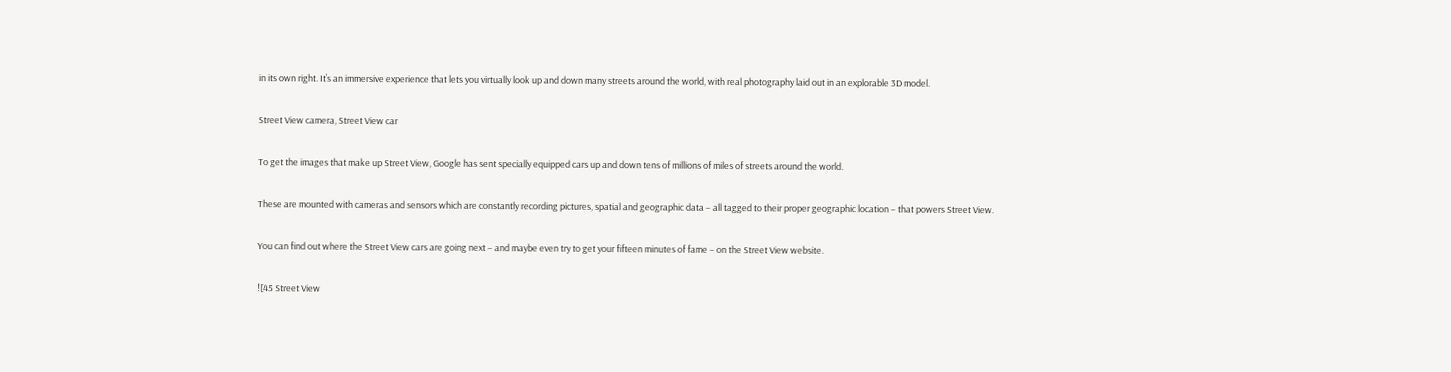in its own right. It’s an immersive experience that lets you virtually look up and down many streets around the world, with real photography laid out in an explorable 3D model.

Street View camera, Street View car

To get the images that make up Street View, Google has sent specially equipped cars up and down tens of millions of miles of streets around the world.

These are mounted with cameras and sensors which are constantly recording pictures, spatial and geographic data – all tagged to their proper geographic location – that powers Street View.

You can find out where the Street View cars are going next – and maybe even try to get your fifteen minutes of fame – on the Street View website.

![45 Street View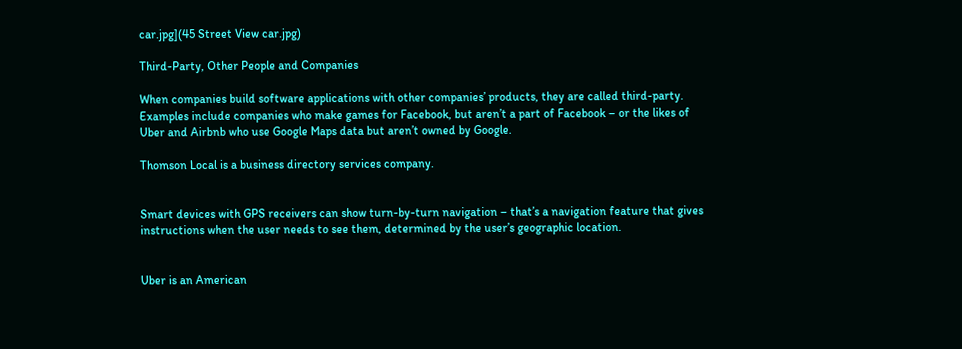car.jpg](45 Street View car.jpg)

Third-Party, Other People and Companies

When companies build software applications with other companies’ products, they are called third-party. Examples include companies who make games for Facebook, but aren’t a part of Facebook – or the likes of Uber and Airbnb who use Google Maps data but aren’t owned by Google.

Thomson Local is a business directory services company.


Smart devices with GPS receivers can show turn-by-turn navigation – that’s a navigation feature that gives instructions when the user needs to see them, determined by the user’s geographic location.


Uber is an American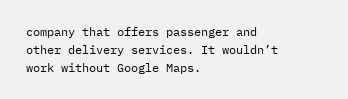company that offers passenger and other delivery services. It wouldn’t work without Google Maps.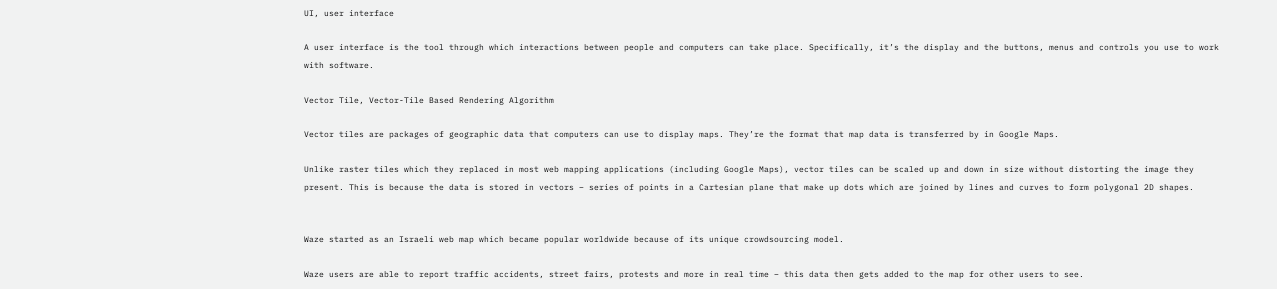UI, user interface

A user interface is the tool through which interactions between people and computers can take place. Specifically, it’s the display and the buttons, menus and controls you use to work with software.

Vector Tile, Vector-Tile Based Rendering Algorithm

Vector tiles are packages of geographic data that computers can use to display maps. They’re the format that map data is transferred by in Google Maps.

Unlike raster tiles which they replaced in most web mapping applications (including Google Maps), vector tiles can be scaled up and down in size without distorting the image they present. This is because the data is stored in vectors – series of points in a Cartesian plane that make up dots which are joined by lines and curves to form polygonal 2D shapes.


Waze started as an Israeli web map which became popular worldwide because of its unique crowdsourcing model.

Waze users are able to report traffic accidents, street fairs, protests and more in real time – this data then gets added to the map for other users to see.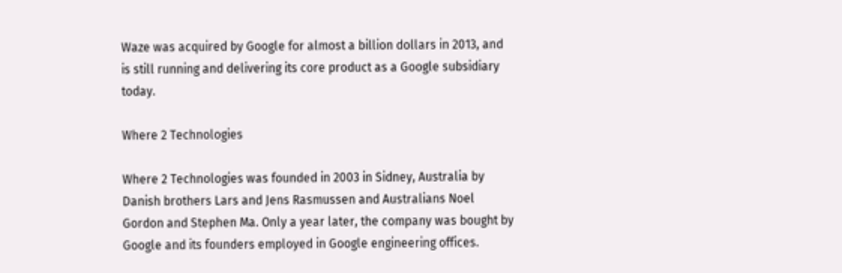Waze was acquired by Google for almost a billion dollars in 2013, and is still running and delivering its core product as a Google subsidiary today.

Where 2 Technologies

Where 2 Technologies was founded in 2003 in Sidney, Australia by Danish brothers Lars and Jens Rasmussen and Australians Noel Gordon and Stephen Ma. Only a year later, the company was bought by Google and its founders employed in Google engineering offices.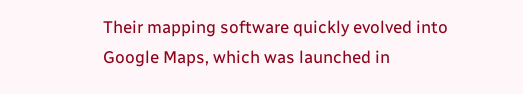Their mapping software quickly evolved into Google Maps, which was launched in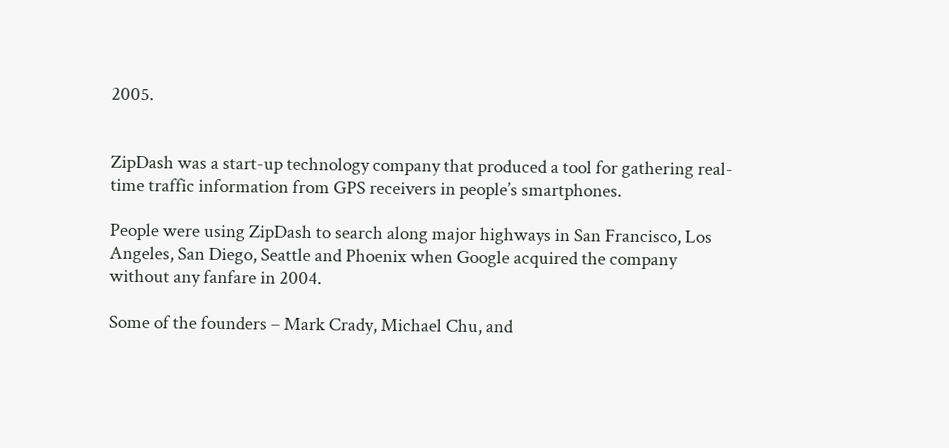2005.


ZipDash was a start-up technology company that produced a tool for gathering real-time traffic information from GPS receivers in people’s smartphones.

People were using ZipDash to search along major highways in San Francisco, Los Angeles, San Diego, Seattle and Phoenix when Google acquired the company without any fanfare in 2004.

Some of the founders – Mark Crady, Michael Chu, and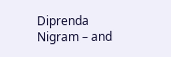Diprenda Nigram – and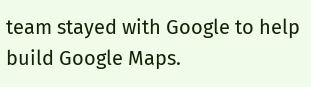team stayed with Google to help build Google Maps.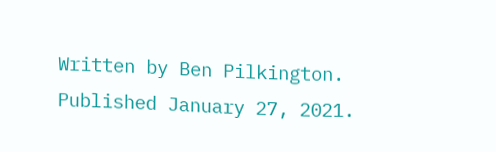Written by Ben Pilkington. Published January 27, 2021.